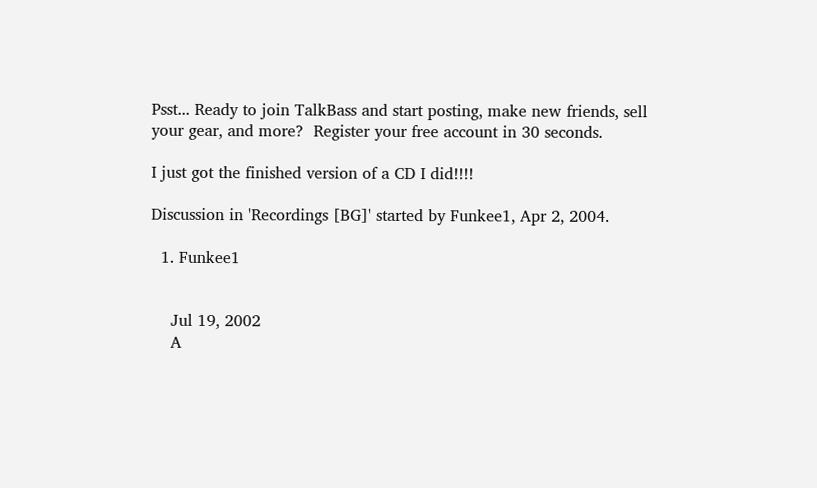Psst... Ready to join TalkBass and start posting, make new friends, sell your gear, and more?  Register your free account in 30 seconds.

I just got the finished version of a CD I did!!!!

Discussion in 'Recordings [BG]' started by Funkee1, Apr 2, 2004.

  1. Funkee1


    Jul 19, 2002
    A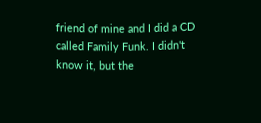friend of mine and I did a CD called Family Funk. I didn't know it, but the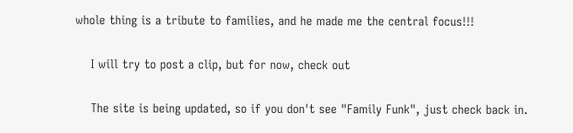whole thing is a tribute to families, and he made me the central focus!!!

    I will try to post a clip, but for now, check out

    The site is being updated, so if you don't see "Family Funk", just check back in.